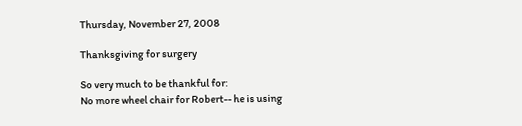Thursday, November 27, 2008

Thanksgiving for surgery

So very much to be thankful for:
No more wheel chair for Robert-- he is using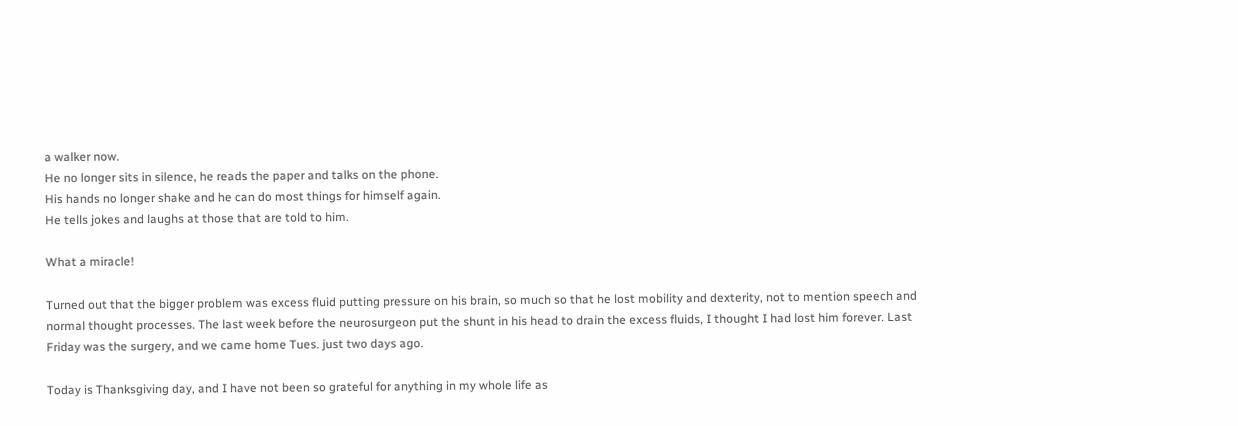a walker now.
He no longer sits in silence, he reads the paper and talks on the phone.
His hands no longer shake and he can do most things for himself again.
He tells jokes and laughs at those that are told to him.

What a miracle!

Turned out that the bigger problem was excess fluid putting pressure on his brain, so much so that he lost mobility and dexterity, not to mention speech and normal thought processes. The last week before the neurosurgeon put the shunt in his head to drain the excess fluids, I thought I had lost him forever. Last Friday was the surgery, and we came home Tues. just two days ago.

Today is Thanksgiving day, and I have not been so grateful for anything in my whole life as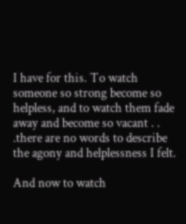I have for this. To watch someone so strong become so helpless, and to watch them fade away and become so vacant . . .there are no words to describe the agony and helplessness I felt.

And now to watch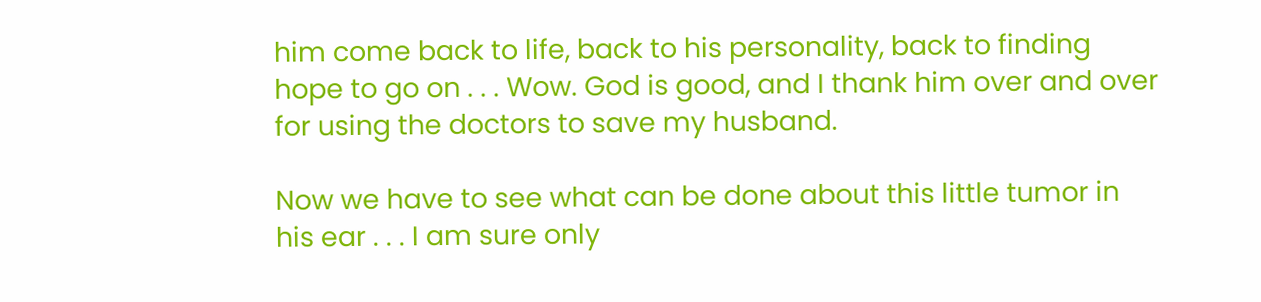him come back to life, back to his personality, back to finding hope to go on . . . Wow. God is good, and I thank him over and over for using the doctors to save my husband.

Now we have to see what can be done about this little tumor in his ear . . . I am sure only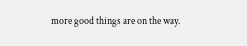more good things are on the way.